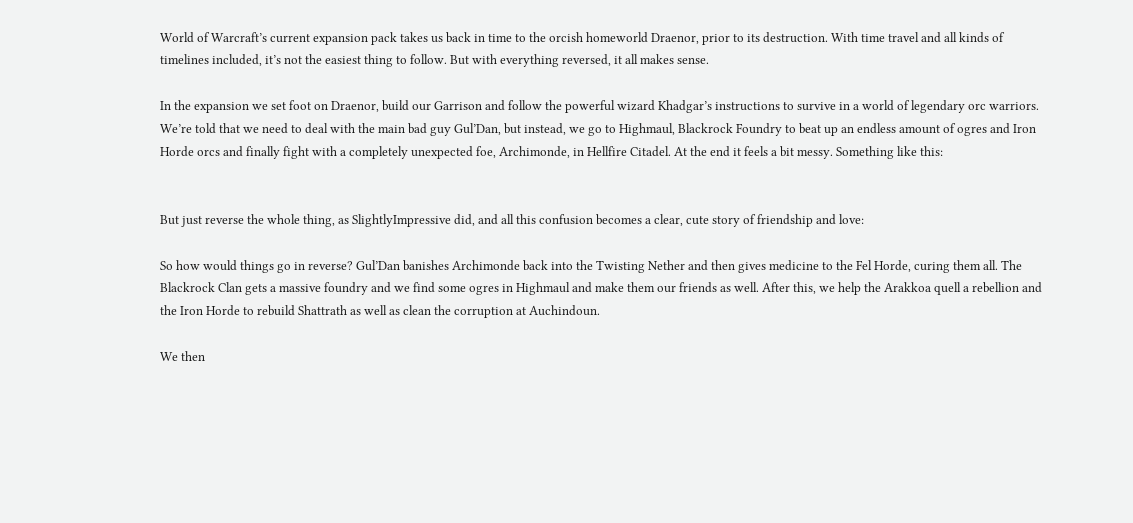World of Warcraft’s current expansion pack takes us back in time to the orcish homeworld Draenor, prior to its destruction. With time travel and all kinds of timelines included, it’s not the easiest thing to follow. But with everything reversed, it all makes sense.

In the expansion we set foot on Draenor, build our Garrison and follow the powerful wizard Khadgar’s instructions to survive in a world of legendary orc warriors. We’re told that we need to deal with the main bad guy Gul’Dan, but instead, we go to Highmaul, Blackrock Foundry to beat up an endless amount of ogres and Iron Horde orcs and finally fight with a completely unexpected foe, Archimonde, in Hellfire Citadel. At the end it feels a bit messy. Something like this:


But just reverse the whole thing, as SlightlyImpressive did, and all this confusion becomes a clear, cute story of friendship and love:

So how would things go in reverse? Gul’Dan banishes Archimonde back into the Twisting Nether and then gives medicine to the Fel Horde, curing them all. The Blackrock Clan gets a massive foundry and we find some ogres in Highmaul and make them our friends as well. After this, we help the Arakkoa quell a rebellion and the Iron Horde to rebuild Shattrath as well as clean the corruption at Auchindoun.

We then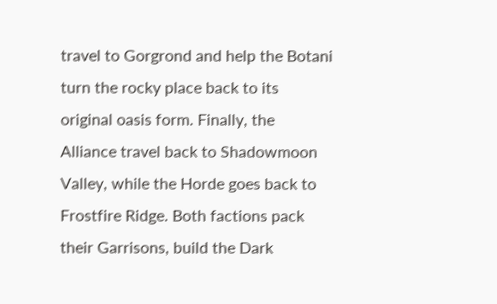travel to Gorgrond and help the Botani turn the rocky place back to its original oasis form. Finally, the Alliance travel back to Shadowmoon Valley, while the Horde goes back to Frostfire Ridge. Both factions pack their Garrisons, build the Dark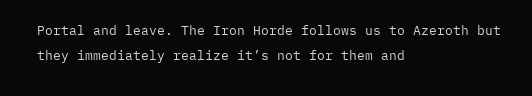Portal and leave. The Iron Horde follows us to Azeroth but they immediately realize it’s not for them and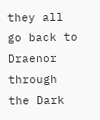they all go back to Draenor through the Dark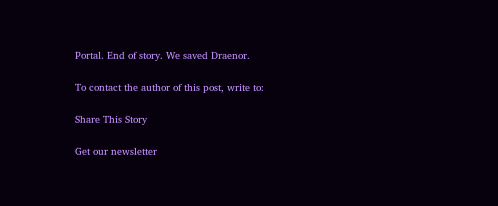Portal. End of story. We saved Draenor.

To contact the author of this post, write to:

Share This Story

Get our newsletter